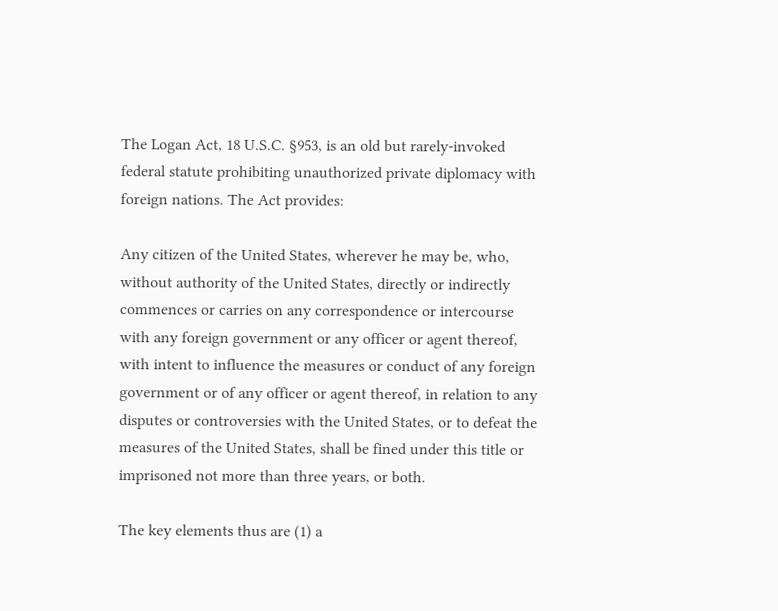The Logan Act, 18 U.S.C. §953, is an old but rarely-invoked federal statute prohibiting unauthorized private diplomacy with foreign nations. The Act provides:

Any citizen of the United States, wherever he may be, who, without authority of the United States, directly or indirectly commences or carries on any correspondence or intercourse with any foreign government or any officer or agent thereof, with intent to influence the measures or conduct of any foreign government or of any officer or agent thereof, in relation to any disputes or controversies with the United States, or to defeat the measures of the United States, shall be fined under this title or imprisoned not more than three years, or both.

The key elements thus are (1) a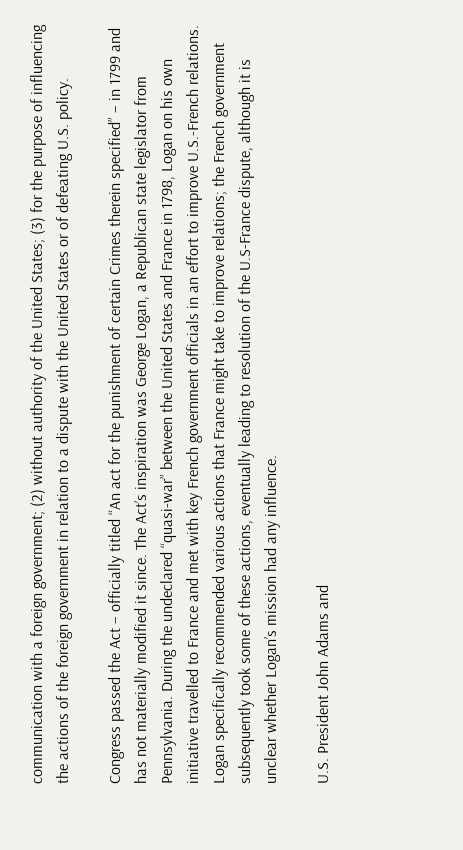communication with a foreign government; (2) without authority of the United States; (3) for the purpose of influencing the actions of the foreign government in relation to a dispute with the United States or of defeating U.S. policy.

Congress passed the Act – officially titled “An act for the punishment of certain Crimes therein specified” – in 1799 and has not materially modified it since. The Act’s inspiration was George Logan, a Republican state legislator from Pennsylvania. During the undeclared “quasi-war” between the United States and France in 1798, Logan on his own initiative travelled to France and met with key French government officials in an effort to improve U.S.-French relations. Logan specifically recommended various actions that France might take to improve relations; the French government subsequently took some of these actions, eventually leading to resolution of the U.S-France dispute, although it is unclear whether Logan’s mission had any influence.

U.S. President John Adams and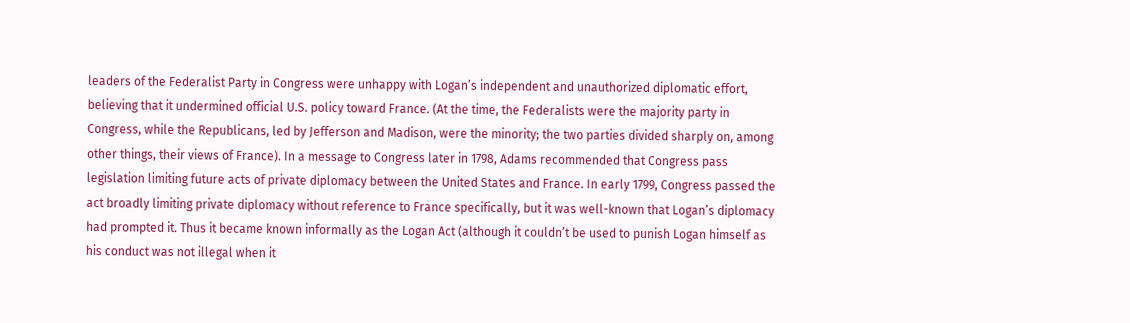leaders of the Federalist Party in Congress were unhappy with Logan’s independent and unauthorized diplomatic effort, believing that it undermined official U.S. policy toward France. (At the time, the Federalists were the majority party in Congress, while the Republicans, led by Jefferson and Madison, were the minority; the two parties divided sharply on, among other things, their views of France). In a message to Congress later in 1798, Adams recommended that Congress pass legislation limiting future acts of private diplomacy between the United States and France. In early 1799, Congress passed the act broadly limiting private diplomacy without reference to France specifically, but it was well-known that Logan’s diplomacy had prompted it. Thus it became known informally as the Logan Act (although it couldn’t be used to punish Logan himself as his conduct was not illegal when it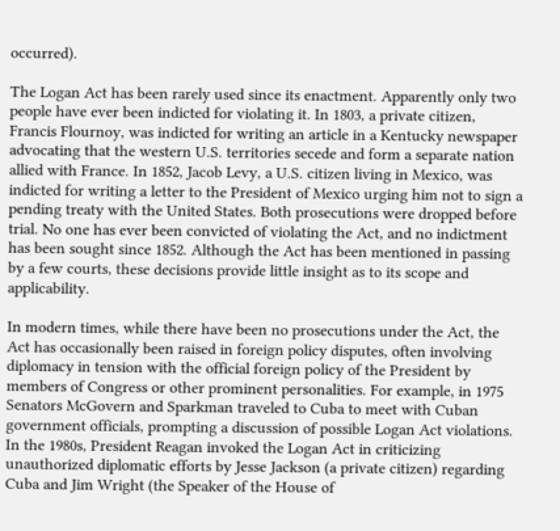occurred).

The Logan Act has been rarely used since its enactment. Apparently only two people have ever been indicted for violating it. In 1803, a private citizen, Francis Flournoy, was indicted for writing an article in a Kentucky newspaper advocating that the western U.S. territories secede and form a separate nation allied with France. In 1852, Jacob Levy, a U.S. citizen living in Mexico, was indicted for writing a letter to the President of Mexico urging him not to sign a pending treaty with the United States. Both prosecutions were dropped before trial. No one has ever been convicted of violating the Act, and no indictment has been sought since 1852. Although the Act has been mentioned in passing by a few courts, these decisions provide little insight as to its scope and applicability.

In modern times, while there have been no prosecutions under the Act, the Act has occasionally been raised in foreign policy disputes, often involving diplomacy in tension with the official foreign policy of the President by members of Congress or other prominent personalities. For example, in 1975 Senators McGovern and Sparkman traveled to Cuba to meet with Cuban government officials, prompting a discussion of possible Logan Act violations. In the 1980s, President Reagan invoked the Logan Act in criticizing unauthorized diplomatic efforts by Jesse Jackson (a private citizen) regarding Cuba and Jim Wright (the Speaker of the House of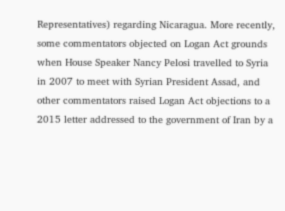Representatives) regarding Nicaragua. More recently, some commentators objected on Logan Act grounds when House Speaker Nancy Pelosi travelled to Syria in 2007 to meet with Syrian President Assad, and other commentators raised Logan Act objections to a 2015 letter addressed to the government of Iran by a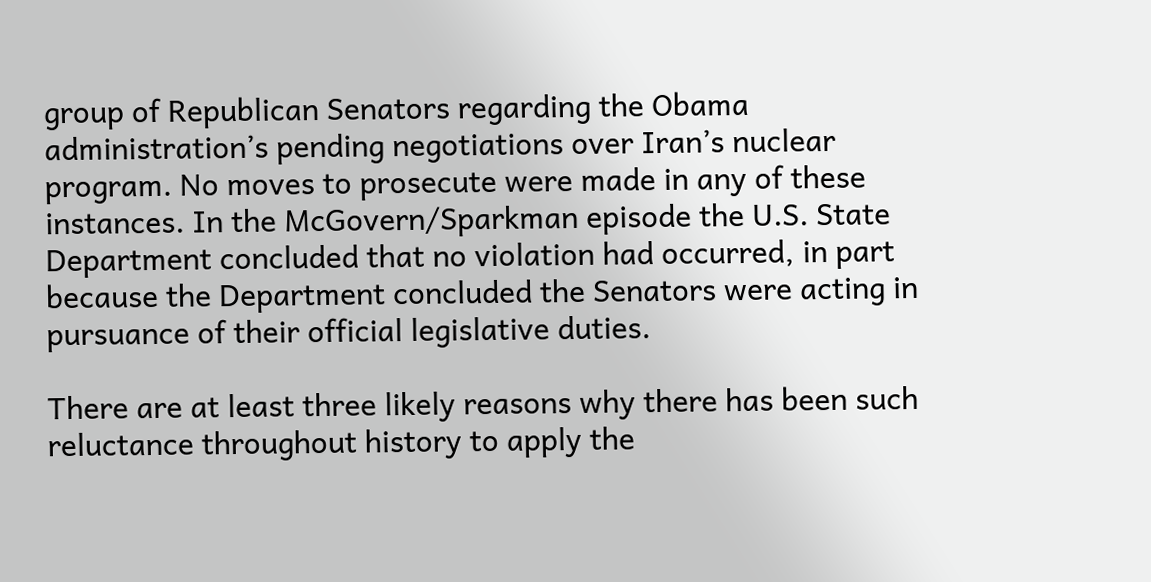group of Republican Senators regarding the Obama administration’s pending negotiations over Iran’s nuclear program. No moves to prosecute were made in any of these instances. In the McGovern/Sparkman episode the U.S. State Department concluded that no violation had occurred, in part because the Department concluded the Senators were acting in pursuance of their official legislative duties.

There are at least three likely reasons why there has been such reluctance throughout history to apply the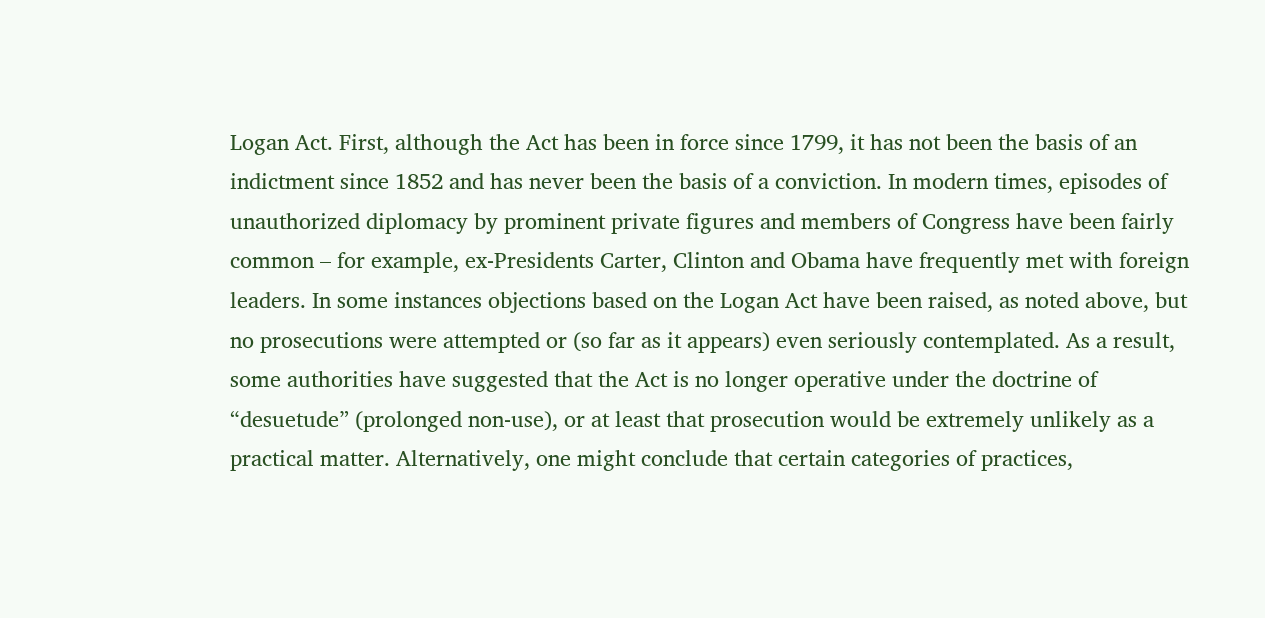Logan Act. First, although the Act has been in force since 1799, it has not been the basis of an indictment since 1852 and has never been the basis of a conviction. In modern times, episodes of unauthorized diplomacy by prominent private figures and members of Congress have been fairly common – for example, ex-Presidents Carter, Clinton and Obama have frequently met with foreign leaders. In some instances objections based on the Logan Act have been raised, as noted above, but no prosecutions were attempted or (so far as it appears) even seriously contemplated. As a result, some authorities have suggested that the Act is no longer operative under the doctrine of “desuetude” (prolonged non-use), or at least that prosecution would be extremely unlikely as a practical matter. Alternatively, one might conclude that certain categories of practices,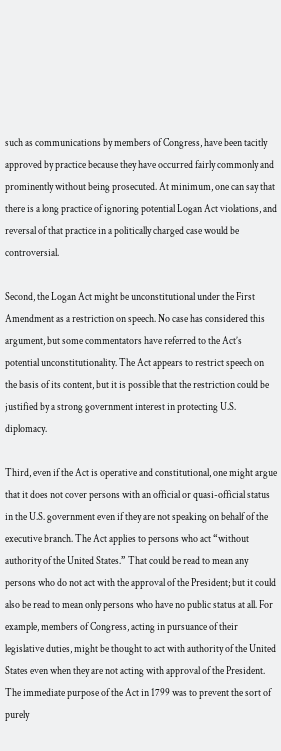such as communications by members of Congress, have been tacitly approved by practice because they have occurred fairly commonly and prominently without being prosecuted. At minimum, one can say that there is a long practice of ignoring potential Logan Act violations, and reversal of that practice in a politically charged case would be controversial.

Second, the Logan Act might be unconstitutional under the First Amendment as a restriction on speech. No case has considered this argument, but some commentators have referred to the Act’s potential unconstitutionality. The Act appears to restrict speech on the basis of its content, but it is possible that the restriction could be justified by a strong government interest in protecting U.S. diplomacy.

Third, even if the Act is operative and constitutional, one might argue that it does not cover persons with an official or quasi-official status in the U.S. government even if they are not speaking on behalf of the executive branch. The Act applies to persons who act “without authority of the United States.” That could be read to mean any persons who do not act with the approval of the President; but it could also be read to mean only persons who have no public status at all. For example, members of Congress, acting in pursuance of their legislative duties, might be thought to act with authority of the United States even when they are not acting with approval of the President. The immediate purpose of the Act in 1799 was to prevent the sort of purely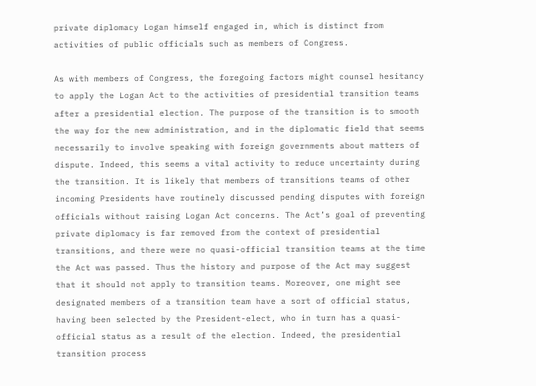private diplomacy Logan himself engaged in, which is distinct from activities of public officials such as members of Congress.

As with members of Congress, the foregoing factors might counsel hesitancy to apply the Logan Act to the activities of presidential transition teams after a presidential election. The purpose of the transition is to smooth the way for the new administration, and in the diplomatic field that seems necessarily to involve speaking with foreign governments about matters of dispute. Indeed, this seems a vital activity to reduce uncertainty during the transition. It is likely that members of transitions teams of other incoming Presidents have routinely discussed pending disputes with foreign officials without raising Logan Act concerns. The Act’s goal of preventing private diplomacy is far removed from the context of presidential transitions, and there were no quasi-official transition teams at the time the Act was passed. Thus the history and purpose of the Act may suggest that it should not apply to transition teams. Moreover, one might see designated members of a transition team have a sort of official status, having been selected by the President-elect, who in turn has a quasi-official status as a result of the election. Indeed, the presidential transition process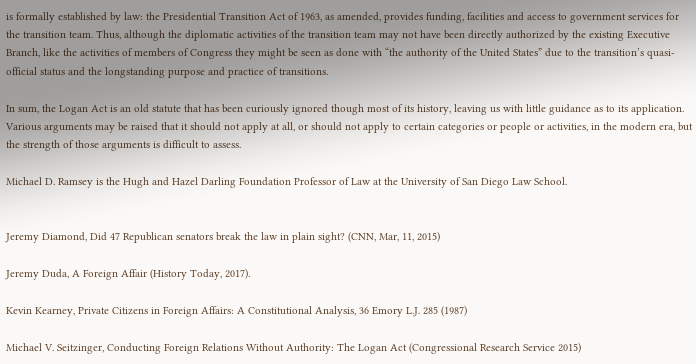is formally established by law: the Presidential Transition Act of 1963, as amended, provides funding, facilities and access to government services for the transition team. Thus, although the diplomatic activities of the transition team may not have been directly authorized by the existing Executive Branch, like the activities of members of Congress they might be seen as done with “the authority of the United States” due to the transition’s quasi-official status and the longstanding purpose and practice of transitions.

In sum, the Logan Act is an old statute that has been curiously ignored though most of its history, leaving us with little guidance as to its application. Various arguments may be raised that it should not apply at all, or should not apply to certain categories or people or activities, in the modern era, but the strength of those arguments is difficult to assess.

Michael D. Ramsey is the Hugh and Hazel Darling Foundation Professor of Law at the University of San Diego Law School.


Jeremy Diamond, Did 47 Republican senators break the law in plain sight? (CNN, Mar, 11, 2015)

Jeremy Duda, A Foreign Affair (History Today, 2017).

Kevin Kearney, Private Citizens in Foreign Affairs: A Constitutional Analysis, 36 Emory L.J. 285 (1987)

Michael V. Seitzinger, Conducting Foreign Relations Without Authority: The Logan Act (Congressional Research Service 2015)